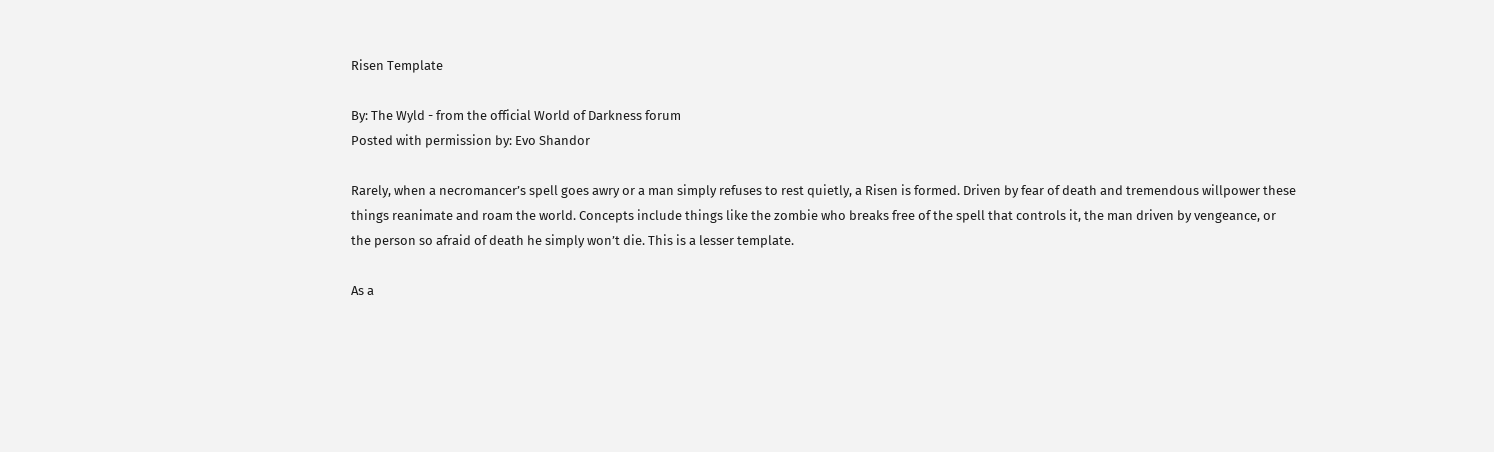Risen Template

By: The Wyld - from the official World of Darkness forum
Posted with permission by: Evo Shandor

Rarely, when a necromancer’s spell goes awry or a man simply refuses to rest quietly, a Risen is formed. Driven by fear of death and tremendous willpower these things reanimate and roam the world. Concepts include things like the zombie who breaks free of the spell that controls it, the man driven by vengeance, or the person so afraid of death he simply won’t die. This is a lesser template.

As a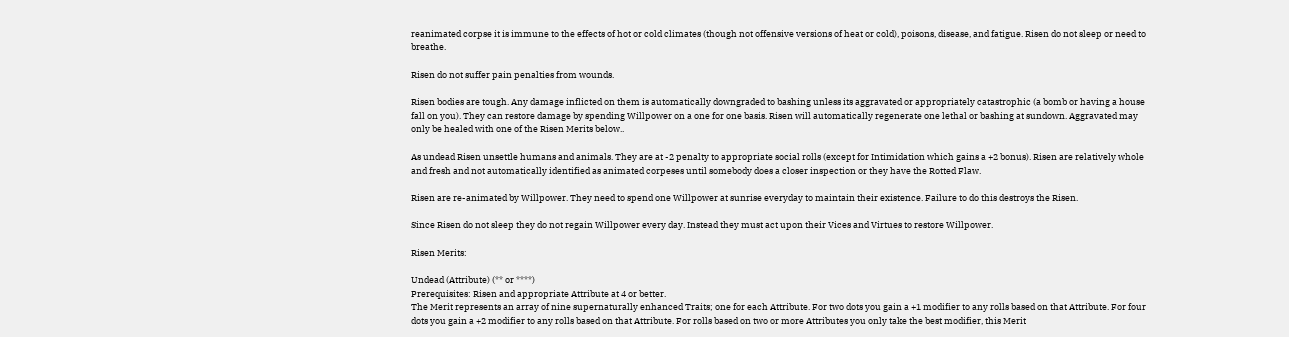reanimated corpse it is immune to the effects of hot or cold climates (though not offensive versions of heat or cold), poisons, disease, and fatigue. Risen do not sleep or need to breathe.

Risen do not suffer pain penalties from wounds.

Risen bodies are tough. Any damage inflicted on them is automatically downgraded to bashing unless its aggravated or appropriately catastrophic (a bomb or having a house fall on you). They can restore damage by spending Willpower on a one for one basis. Risen will automatically regenerate one lethal or bashing at sundown. Aggravated may only be healed with one of the Risen Merits below..

As undead Risen unsettle humans and animals. They are at -2 penalty to appropriate social rolls (except for Intimidation which gains a +2 bonus). Risen are relatively whole and fresh and not automatically identified as animated corpeses until somebody does a closer inspection or they have the Rotted Flaw.

Risen are re-animated by Willpower. They need to spend one Willpower at sunrise everyday to maintain their existence. Failure to do this destroys the Risen.

Since Risen do not sleep they do not regain Willpower every day. Instead they must act upon their Vices and Virtues to restore Willpower.

Risen Merits:

Undead (Attribute) (** or ****)
Prerequisites: Risen and appropriate Attribute at 4 or better.
The Merit represents an array of nine supernaturally enhanced Traits; one for each Attribute. For two dots you gain a +1 modifier to any rolls based on that Attribute. For four dots you gain a +2 modifier to any rolls based on that Attribute. For rolls based on two or more Attributes you only take the best modifier, this Merit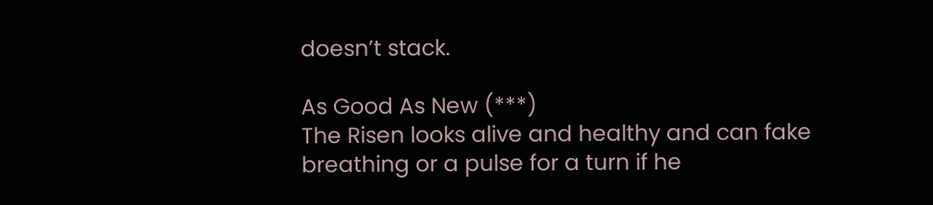doesn’t stack.

As Good As New (***)
The Risen looks alive and healthy and can fake breathing or a pulse for a turn if he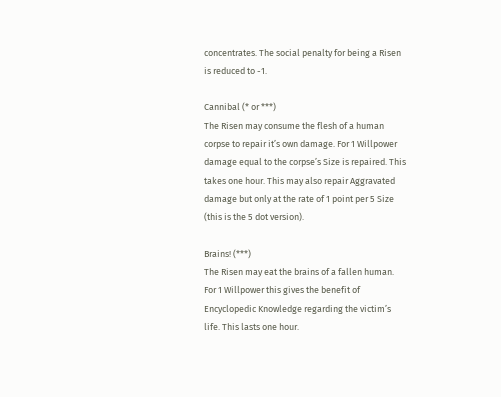concentrates. The social penalty for being a Risen is reduced to -1.

Cannibal (* or ***)
The Risen may consume the flesh of a human corpse to repair it’s own damage. For 1 Willpower damage equal to the corpse’s Size is repaired. This takes one hour. This may also repair Aggravated damage but only at the rate of 1 point per 5 Size (this is the 5 dot version).

Brains! (***)
The Risen may eat the brains of a fallen human. For 1 Willpower this gives the benefit of Encyclopedic Knowledge regarding the victim’s life. This lasts one hour.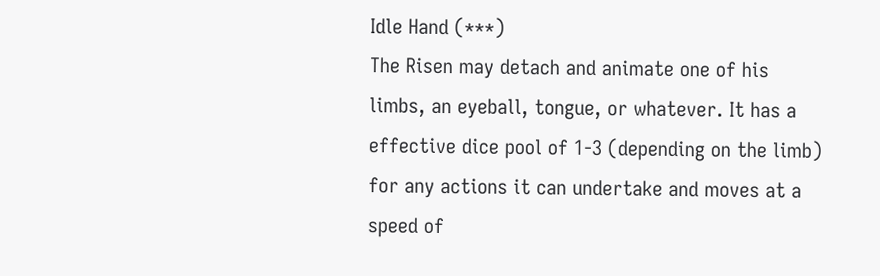Idle Hand (***)
The Risen may detach and animate one of his limbs, an eyeball, tongue, or whatever. It has a effective dice pool of 1-3 (depending on the limb) for any actions it can undertake and moves at a speed of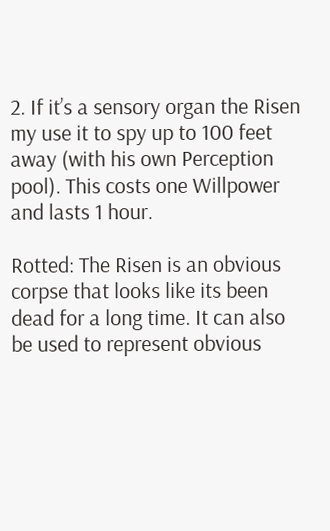2. If it’s a sensory organ the Risen my use it to spy up to 100 feet away (with his own Perception pool). This costs one Willpower and lasts 1 hour.

Rotted: The Risen is an obvious corpse that looks like its been dead for a long time. It can also be used to represent obvious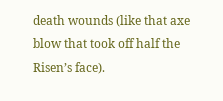death wounds (like that axe blow that took off half the Risen’s face).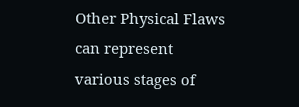Other Physical Flaws can represent various stages of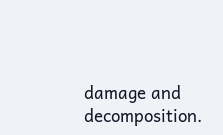damage and decomposition.